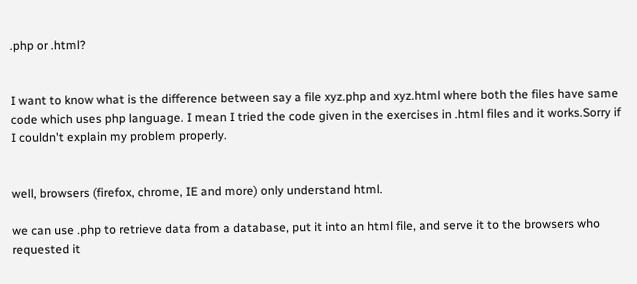.php or .html?


I want to know what is the difference between say a file xyz.php and xyz.html where both the files have same code which uses php language. I mean I tried the code given in the exercises in .html files and it works.Sorry if I couldn't explain my problem properly.


well, browsers (firefox, chrome, IE and more) only understand html.

we can use .php to retrieve data from a database, put it into an html file, and serve it to the browsers who requested it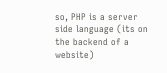so, PHP is a server side language (its on the backend of a website)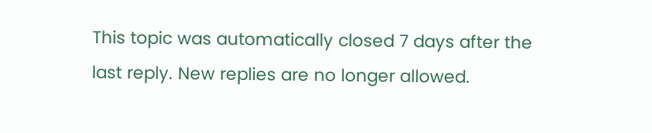This topic was automatically closed 7 days after the last reply. New replies are no longer allowed.